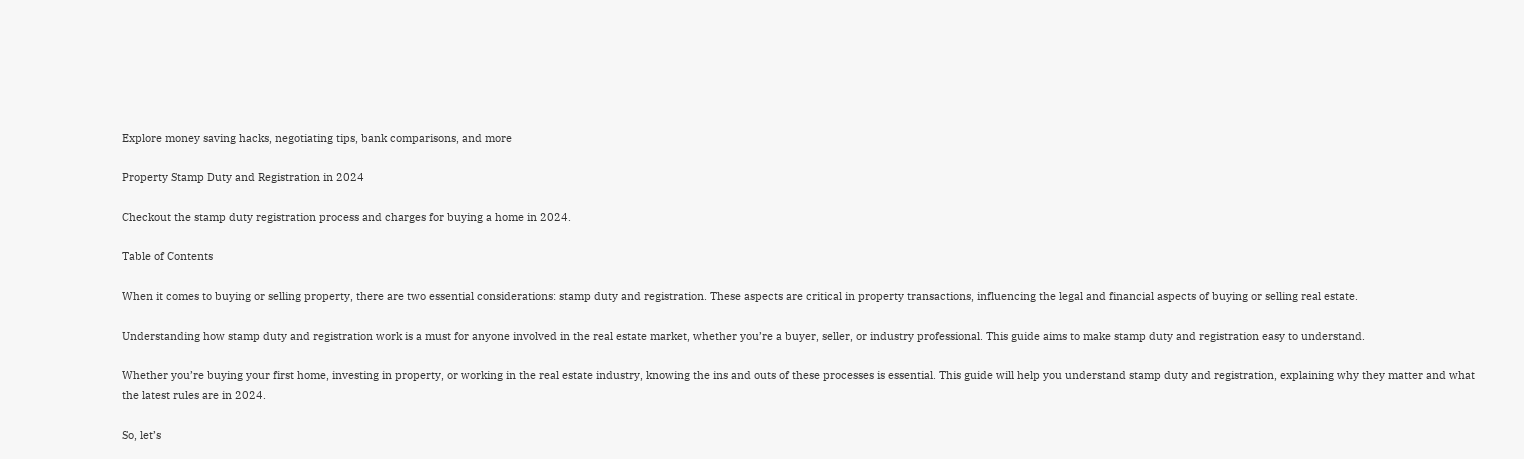Explore money saving hacks, negotiating tips, bank comparisons, and more

Property Stamp Duty and Registration in 2024

Checkout the stamp duty registration process and charges for buying a home in 2024.

Table of Contents

When it comes to buying or selling property, there are two essential considerations: stamp duty and registration. These aspects are critical in property transactions, influencing the legal and financial aspects of buying or selling real estate.

Understanding how stamp duty and registration work is a must for anyone involved in the real estate market, whether you’re a buyer, seller, or industry professional. This guide aims to make stamp duty and registration easy to understand.

Whether you’re buying your first home, investing in property, or working in the real estate industry, knowing the ins and outs of these processes is essential. This guide will help you understand stamp duty and registration, explaining why they matter and what the latest rules are in 2024.

So, let’s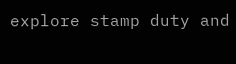explore stamp duty and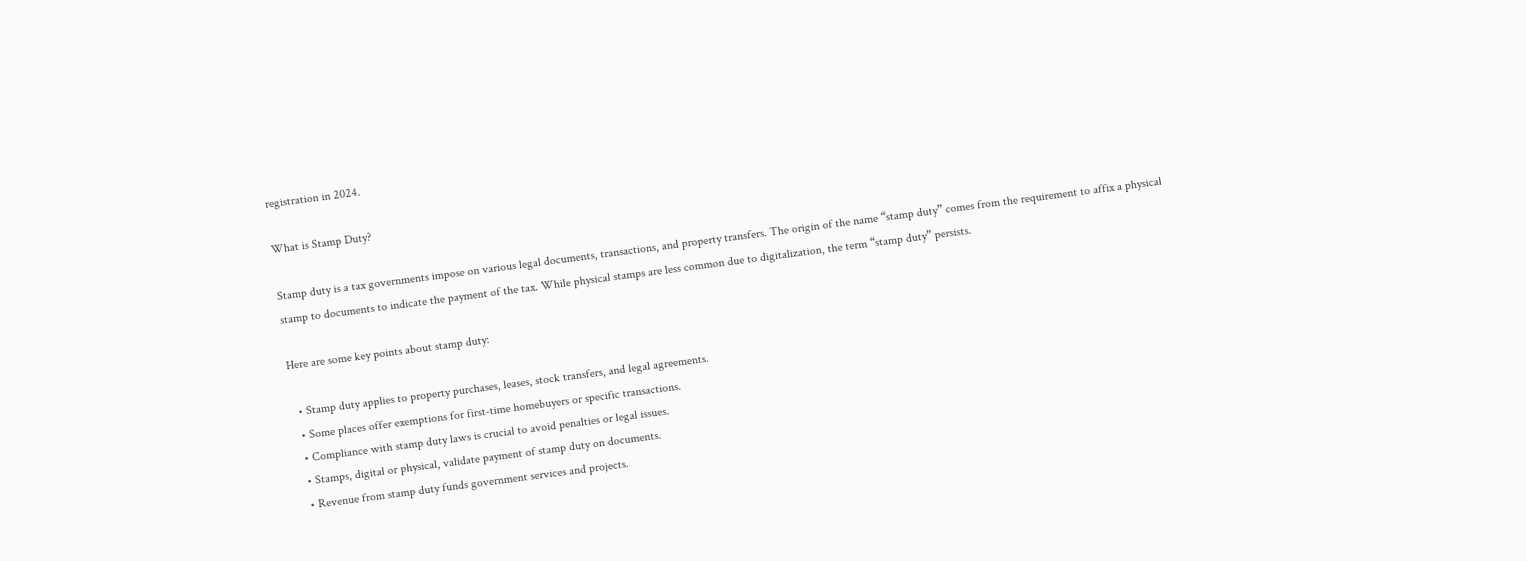registration in 2024.

What is Stamp Duty?

Stamp duty is a tax governments impose on various legal documents, transactions, and property transfers. The origin of the name “stamp duty” comes from the requirement to affix a physical stamp to documents to indicate the payment of the tax. While physical stamps are less common due to digitalization, the term “stamp duty” persists.

Here are some key points about stamp duty:

  • Stamp duty applies to property purchases, leases, stock transfers, and legal agreements.
  • Some places offer exemptions for first-time homebuyers or specific transactions.
  • Compliance with stamp duty laws is crucial to avoid penalties or legal issues.
  • Stamps, digital or physical, validate payment of stamp duty on documents.
  • Revenue from stamp duty funds government services and projects.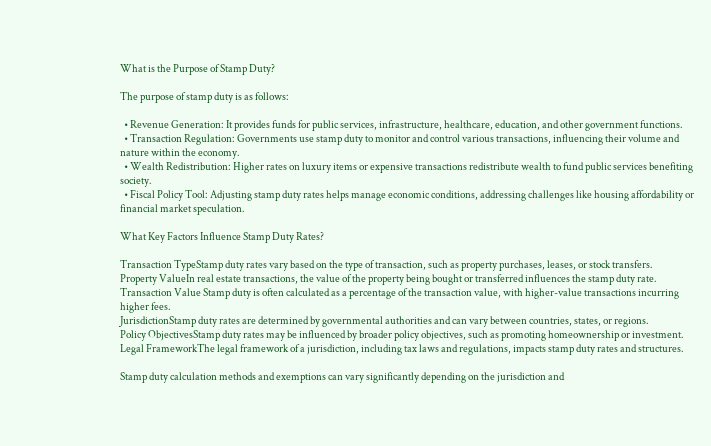What is the Purpose of Stamp Duty?

The purpose of stamp duty is as follows:

  • Revenue Generation: It provides funds for public services, infrastructure, healthcare, education, and other government functions.
  • Transaction Regulation: Governments use stamp duty to monitor and control various transactions, influencing their volume and nature within the economy.
  • Wealth Redistribution: Higher rates on luxury items or expensive transactions redistribute wealth to fund public services benefiting society.
  • Fiscal Policy Tool: Adjusting stamp duty rates helps manage economic conditions, addressing challenges like housing affordability or financial market speculation.

What Key Factors Influence Stamp Duty Rates?

Transaction TypeStamp duty rates vary based on the type of transaction, such as property purchases, leases, or stock transfers.
Property ValueIn real estate transactions, the value of the property being bought or transferred influences the stamp duty rate.
Transaction Value Stamp duty is often calculated as a percentage of the transaction value, with higher-value transactions incurring higher fees.
JurisdictionStamp duty rates are determined by governmental authorities and can vary between countries, states, or regions.
Policy ObjectivesStamp duty rates may be influenced by broader policy objectives, such as promoting homeownership or investment.
Legal FrameworkThe legal framework of a jurisdiction, including tax laws and regulations, impacts stamp duty rates and structures.

Stamp duty calculation methods and exemptions can vary significantly depending on the jurisdiction and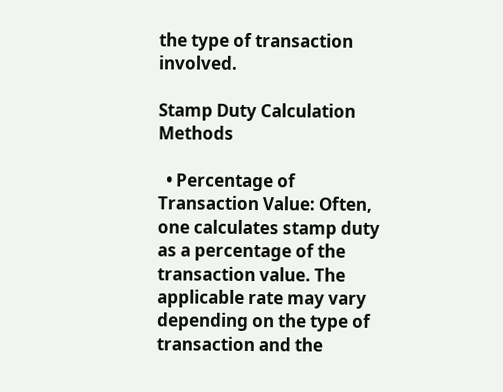the type of transaction involved.

Stamp Duty Calculation Methods

  • Percentage of Transaction Value: Often, one calculates stamp duty as a percentage of the transaction value. The applicable rate may vary depending on the type of transaction and the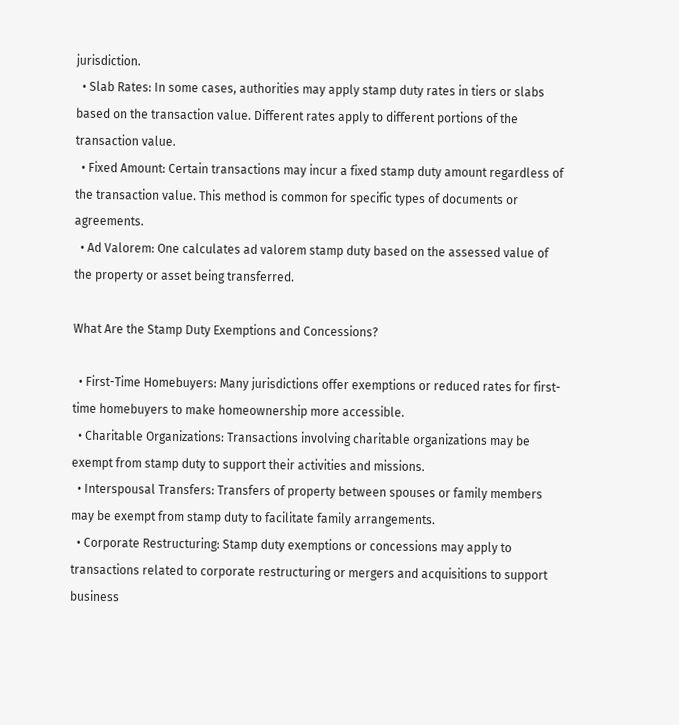jurisdiction.
  • Slab Rates: In some cases, authorities may apply stamp duty rates in tiers or slabs based on the transaction value. Different rates apply to different portions of the transaction value.
  • Fixed Amount: Certain transactions may incur a fixed stamp duty amount regardless of the transaction value. This method is common for specific types of documents or agreements.
  • Ad Valorem: One calculates ad valorem stamp duty based on the assessed value of the property or asset being transferred.

What Are the Stamp Duty Exemptions and Concessions?

  • First-Time Homebuyers: Many jurisdictions offer exemptions or reduced rates for first-time homebuyers to make homeownership more accessible.
  • Charitable Organizations: Transactions involving charitable organizations may be exempt from stamp duty to support their activities and missions.
  • Interspousal Transfers: Transfers of property between spouses or family members may be exempt from stamp duty to facilitate family arrangements.
  • Corporate Restructuring: Stamp duty exemptions or concessions may apply to transactions related to corporate restructuring or mergers and acquisitions to support business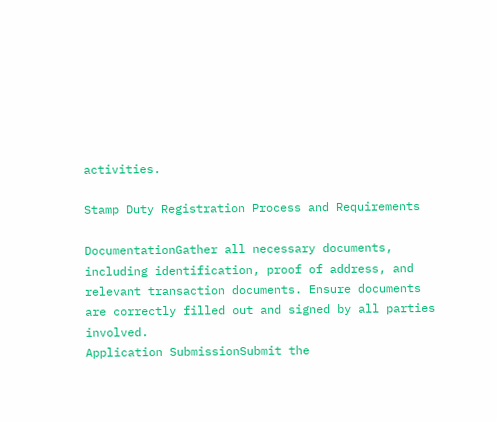activities.

Stamp Duty Registration Process and Requirements

DocumentationGather all necessary documents, including identification, proof of address, and relevant transaction documents. Ensure documents are correctly filled out and signed by all parties involved.
Application SubmissionSubmit the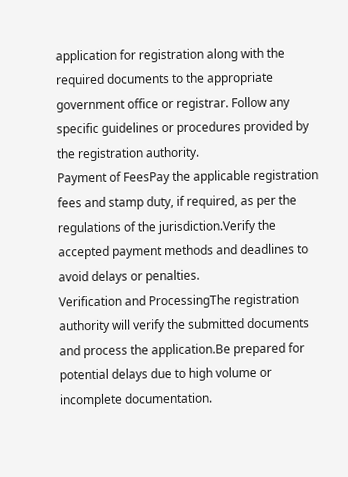application for registration along with the required documents to the appropriate government office or registrar. Follow any specific guidelines or procedures provided by the registration authority.
Payment of FeesPay the applicable registration fees and stamp duty, if required, as per the regulations of the jurisdiction.Verify the accepted payment methods and deadlines to avoid delays or penalties.
Verification and ProcessingThe registration authority will verify the submitted documents and process the application.Be prepared for potential delays due to high volume or incomplete documentation.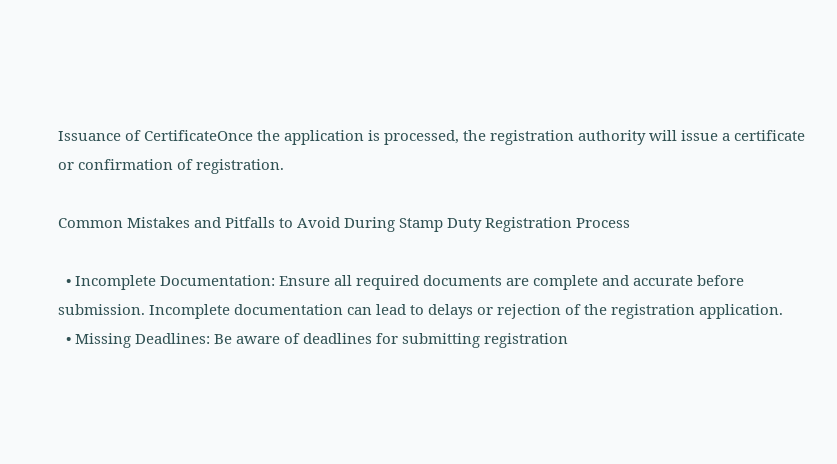Issuance of CertificateOnce the application is processed, the registration authority will issue a certificate or confirmation of registration.

Common Mistakes and Pitfalls to Avoid During Stamp Duty Registration Process

  • Incomplete Documentation: Ensure all required documents are complete and accurate before submission. Incomplete documentation can lead to delays or rejection of the registration application.
  • Missing Deadlines: Be aware of deadlines for submitting registration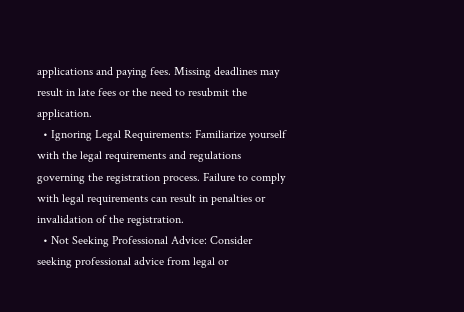applications and paying fees. Missing deadlines may result in late fees or the need to resubmit the application.
  • Ignoring Legal Requirements: Familiarize yourself with the legal requirements and regulations governing the registration process. Failure to comply with legal requirements can result in penalties or invalidation of the registration.
  • Not Seeking Professional Advice: Consider seeking professional advice from legal or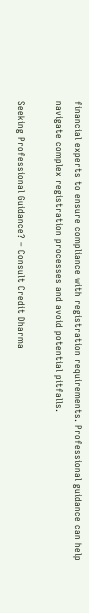financial experts to ensure compliance with registration requirements. Professional guidance can help navigate complex registration processes and avoid potential pitfalls.

Seeking Professional Guidance? – Consult Credit Dharma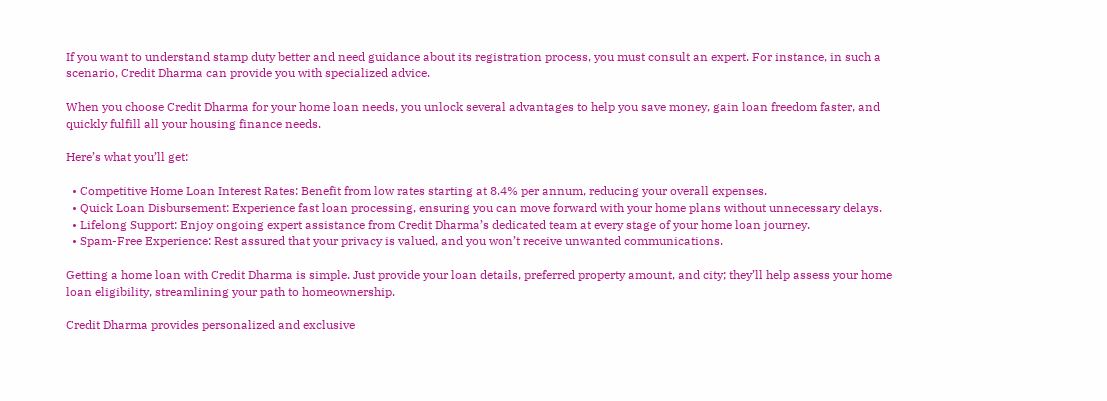If you want to understand stamp duty better and need guidance about its registration process, you must consult an expert. For instance, in such a scenario, Credit Dharma can provide you with specialized advice.

When you choose Credit Dharma for your home loan needs, you unlock several advantages to help you save money, gain loan freedom faster, and quickly fulfill all your housing finance needs.

Here’s what you’ll get:

  • Competitive Home Loan Interest Rates: Benefit from low rates starting at 8.4% per annum, reducing your overall expenses.
  • Quick Loan Disbursement: Experience fast loan processing, ensuring you can move forward with your home plans without unnecessary delays.
  • Lifelong Support: Enjoy ongoing expert assistance from Credit Dharma’s dedicated team at every stage of your home loan journey.
  • Spam-Free Experience: Rest assured that your privacy is valued, and you won’t receive unwanted communications.

Getting a home loan with Credit Dharma is simple. Just provide your loan details, preferred property amount, and city; they’ll help assess your home loan eligibility, streamlining your path to homeownership.

Credit Dharma provides personalized and exclusive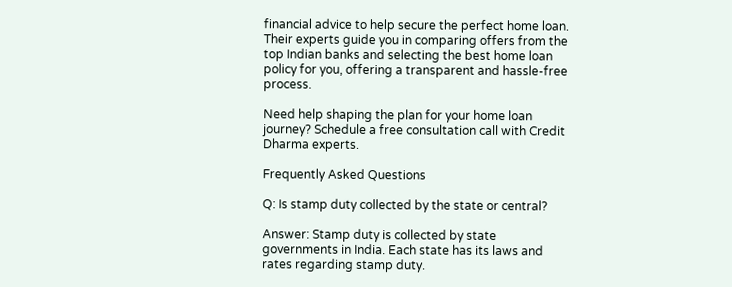financial advice to help secure the perfect home loan. Their experts guide you in comparing offers from the top Indian banks and selecting the best home loan policy for you, offering a transparent and hassle-free process.

Need help shaping the plan for your home loan journey? Schedule a free consultation call with Credit Dharma experts.

Frequently Asked Questions

Q: Is stamp duty collected by the state or central?

Answer: Stamp duty is collected by state governments in India. Each state has its laws and rates regarding stamp duty.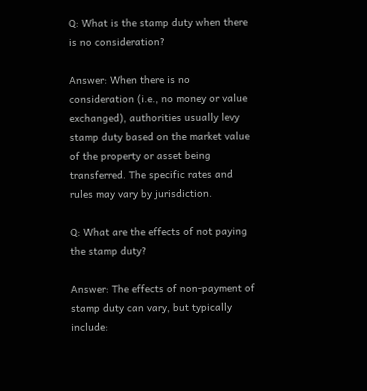Q: What is the stamp duty when there is no consideration?

Answer: When there is no consideration (i.e., no money or value exchanged), authorities usually levy stamp duty based on the market value of the property or asset being transferred. The specific rates and rules may vary by jurisdiction.

Q: What are the effects of not paying the stamp duty?

Answer: The effects of non-payment of stamp duty can vary, but typically include: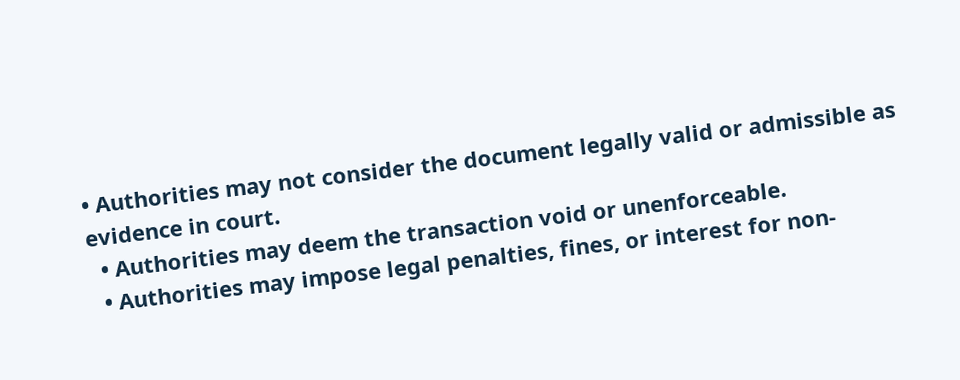• Authorities may not consider the document legally valid or admissible as evidence in court.
  • Authorities may deem the transaction void or unenforceable.
  • Authorities may impose legal penalties, fines, or interest for non-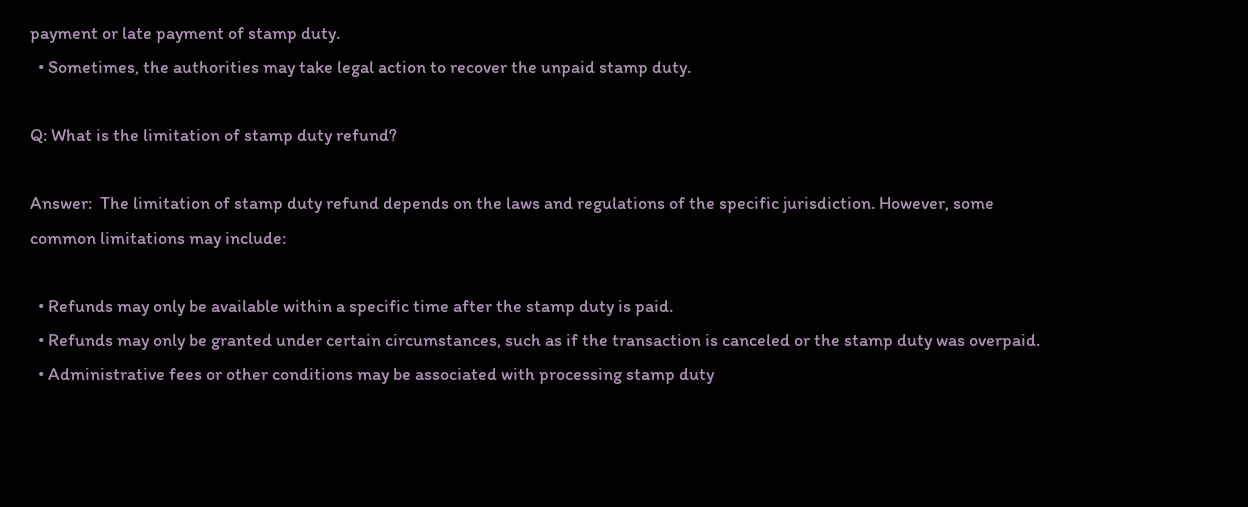payment or late payment of stamp duty.
  • Sometimes, the authorities may take legal action to recover the unpaid stamp duty.

Q: What is the limitation of stamp duty refund?

Answer:  The limitation of stamp duty refund depends on the laws and regulations of the specific jurisdiction. However, some common limitations may include:

  • Refunds may only be available within a specific time after the stamp duty is paid.
  • Refunds may only be granted under certain circumstances, such as if the transaction is canceled or the stamp duty was overpaid.
  • Administrative fees or other conditions may be associated with processing stamp duty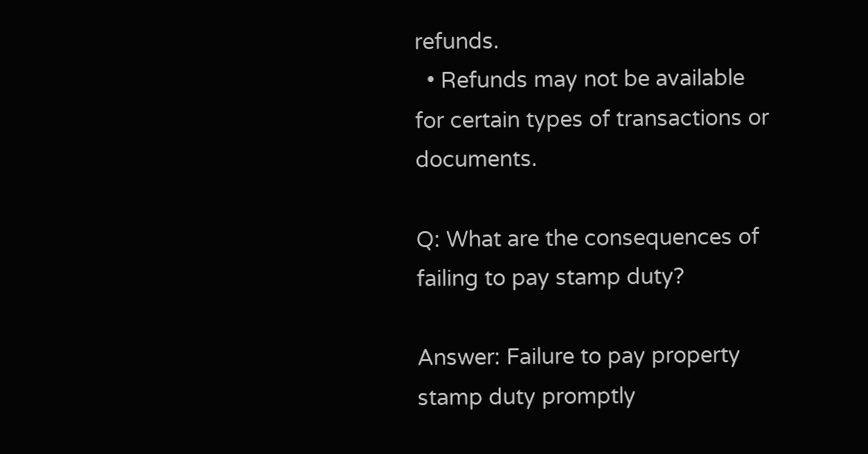refunds.
  • Refunds may not be available for certain types of transactions or documents.

Q: What are the consequences of failing to pay stamp duty?

Answer: Failure to pay property stamp duty promptly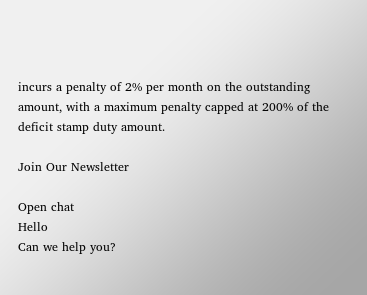incurs a penalty of 2% per month on the outstanding amount, with a maximum penalty capped at 200% of the deficit stamp duty amount.

Join Our Newsletter

Open chat
Hello
Can we help you?